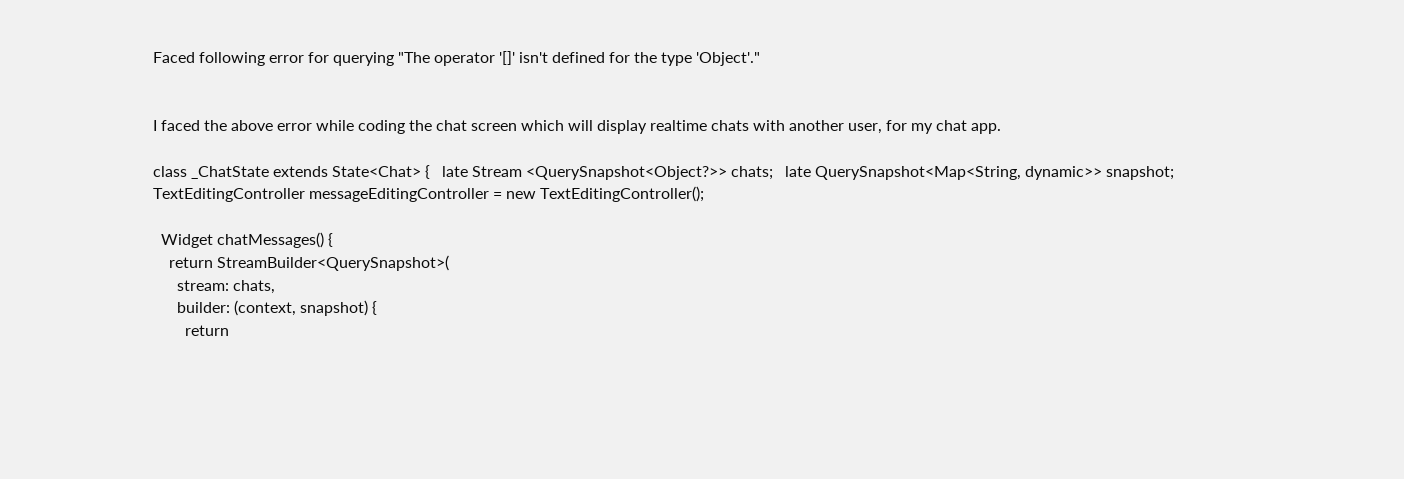Faced following error for querying "The operator '[]' isn't defined for the type 'Object'."


I faced the above error while coding the chat screen which will display realtime chats with another user, for my chat app.

class _ChatState extends State<Chat> {   late Stream <QuerySnapshot<Object?>> chats;   late QuerySnapshot<Map<String, dynamic>> snapshot;   TextEditingController messageEditingController = new TextEditingController();

  Widget chatMessages() {
    return StreamBuilder<QuerySnapshot>(
      stream: chats,
      builder: (context, snapshot) {
        return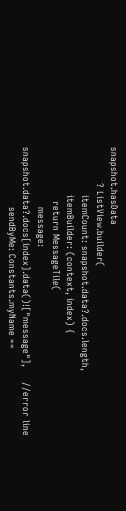snapshot.hasData
            ? ListView.builder(
                itemCount: snapshot.data?.docs.length,
                itemBuilder: (context, index) {
                  return MessageTile(
                    message: snapshot.data?.docs[index].data()!["message"],     //error line
                    sendByMe: Constants.myName ==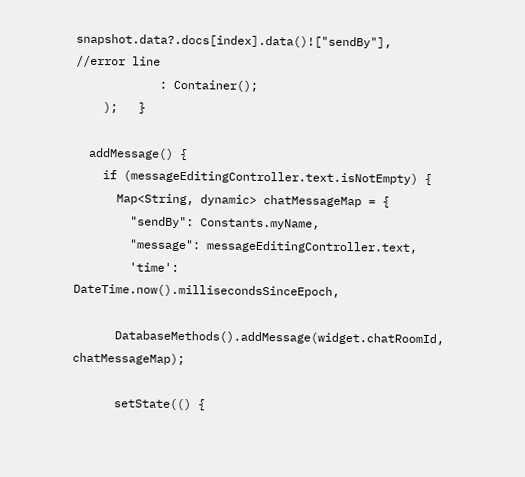snapshot.data?.docs[index].data()!["sendBy"],           //error line
            : Container();
    );   }

  addMessage() {
    if (messageEditingController.text.isNotEmpty) {
      Map<String, dynamic> chatMessageMap = {
        "sendBy": Constants.myName,
        "message": messageEditingController.text,
        'time': DateTime.now().millisecondsSinceEpoch,

      DatabaseMethods().addMessage(widget.chatRoomId, chatMessageMap);

      setState(() {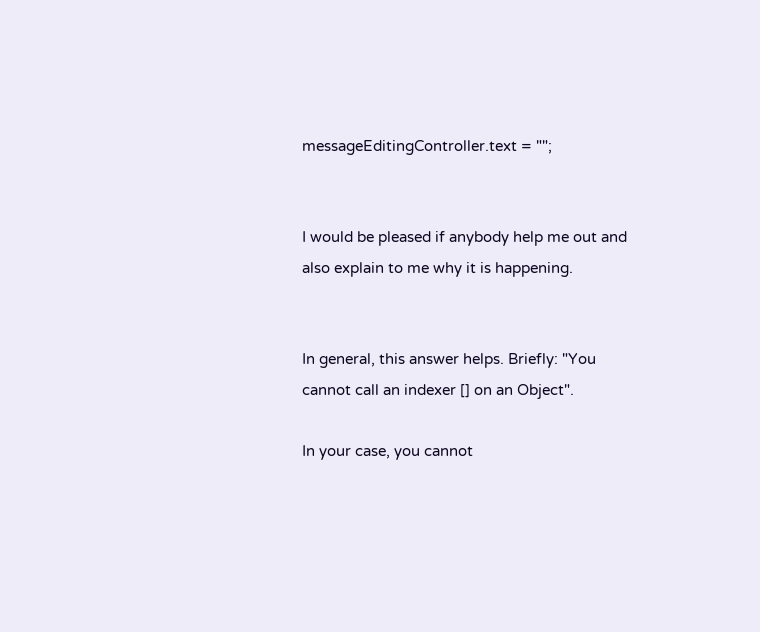messageEditingController.text = "";


I would be pleased if anybody help me out and also explain to me why it is happening.


In general, this answer helps. Briefly: "You cannot call an indexer [] on an Object".

In your case, you cannot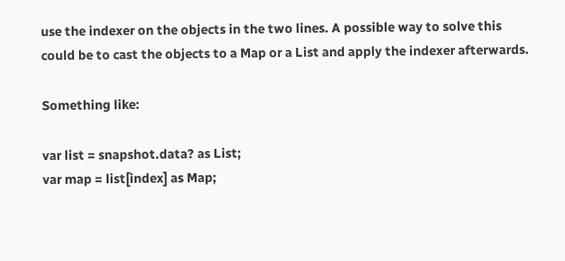use the indexer on the objects in the two lines. A possible way to solve this could be to cast the objects to a Map or a List and apply the indexer afterwards.

Something like:

var list = snapshot.data? as List;
var map = list[index] as Map;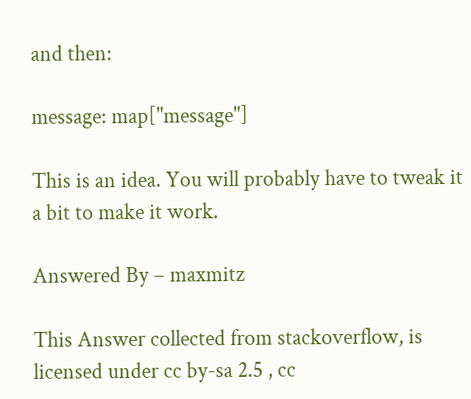and then:

message: map["message"]

This is an idea. You will probably have to tweak it a bit to make it work.

Answered By – maxmitz

This Answer collected from stackoverflow, is licensed under cc by-sa 2.5 , cc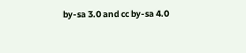by-sa 3.0 and cc by-sa 4.0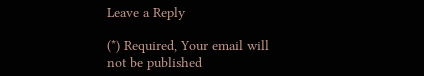Leave a Reply

(*) Required, Your email will not be published